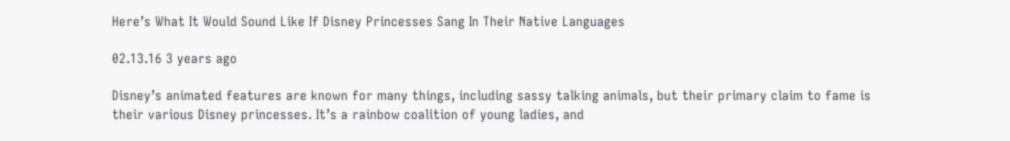Here’s What It Would Sound Like If Disney Princesses Sang In Their Native Languages

02.13.16 3 years ago

Disney’s animated features are known for many things, including sassy talking animals, but their primary claim to fame is their various Disney princesses. It’s a rainbow coalition of young ladies, and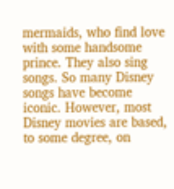mermaids, who find love with some handsome prince. They also sing songs. So many Disney songs have become iconic. However, most Disney movies are based, to some degree, on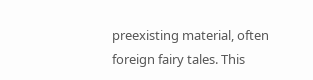preexisting material, often foreign fairy tales. This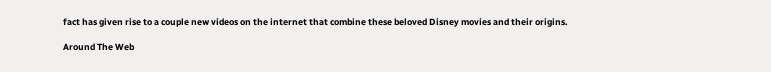fact has given rise to a couple new videos on the internet that combine these beloved Disney movies and their origins.

Around The Web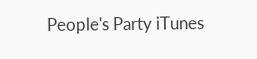People's Party iTunes